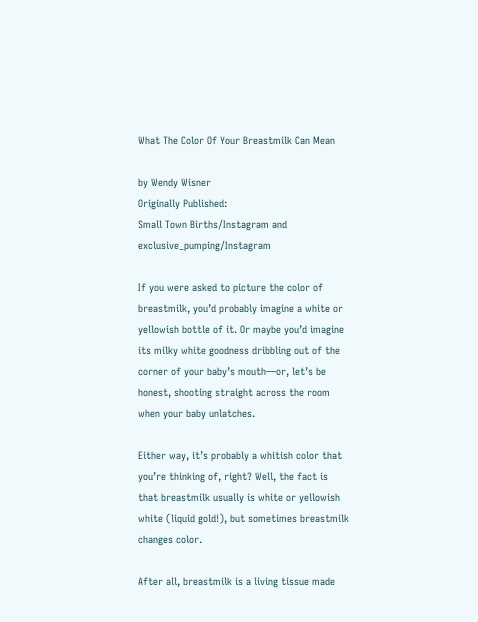What The Color Of Your Breastmilk Can Mean

by Wendy Wisner
Originally Published:
Small Town Births/Instagram and exclusive_pumping/Instagram

If you were asked to picture the color of breastmilk, you’d probably imagine a white or yellowish bottle of it. Or maybe you’d imagine its milky white goodness dribbling out of the corner of your baby’s mouth—or, let’s be honest, shooting straight across the room when your baby unlatches.

Either way, it’s probably a whitish color that you’re thinking of, right? Well, the fact is that breastmilk usually is white or yellowish white (liquid gold!), but sometimes breastmilk changes color.

After all, breastmilk is a living tissue made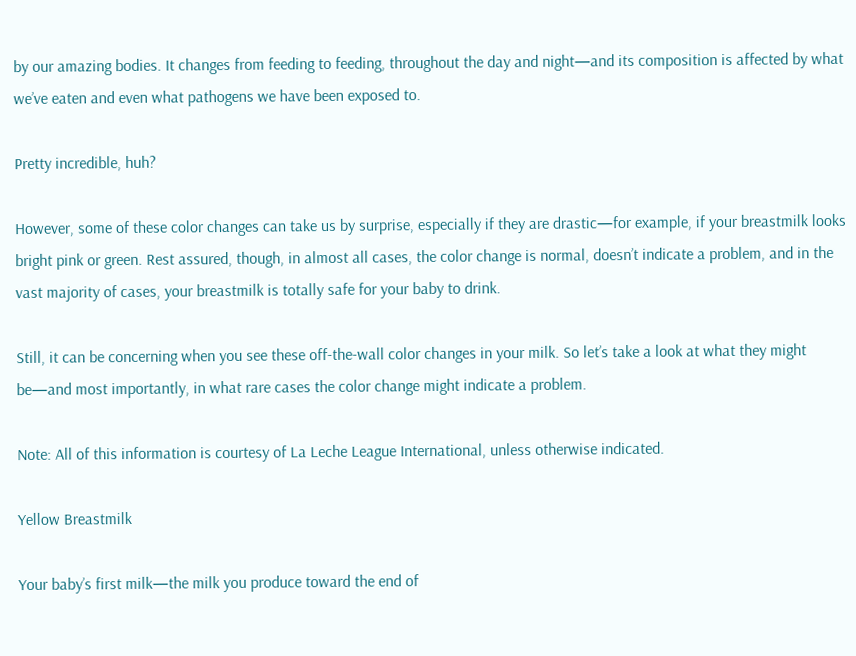by our amazing bodies. It changes from feeding to feeding, throughout the day and night—and its composition is affected by what we’ve eaten and even what pathogens we have been exposed to.

Pretty incredible, huh?

However, some of these color changes can take us by surprise, especially if they are drastic—for example, if your breastmilk looks bright pink or green. Rest assured, though, in almost all cases, the color change is normal, doesn’t indicate a problem, and in the vast majority of cases, your breastmilk is totally safe for your baby to drink.

Still, it can be concerning when you see these off-the-wall color changes in your milk. So let’s take a look at what they might be—and most importantly, in what rare cases the color change might indicate a problem.

Note: All of this information is courtesy of La Leche League International, unless otherwise indicated.

Yellow Breastmilk

Your baby’s first milk—the milk you produce toward the end of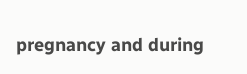pregnancy and during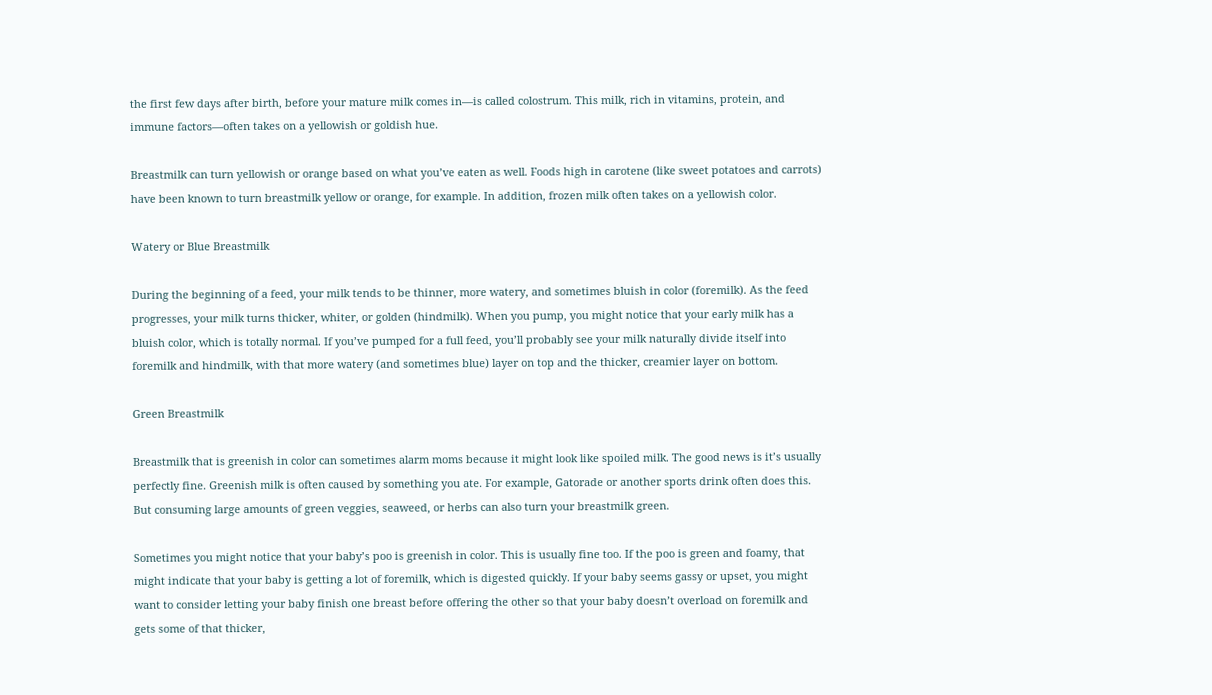the first few days after birth, before your mature milk comes in—is called colostrum. This milk, rich in vitamins, protein, and immune factors—often takes on a yellowish or goldish hue.

Breastmilk can turn yellowish or orange based on what you’ve eaten as well. Foods high in carotene (like sweet potatoes and carrots) have been known to turn breastmilk yellow or orange, for example. In addition, frozen milk often takes on a yellowish color.

Watery or Blue Breastmilk

During the beginning of a feed, your milk tends to be thinner, more watery, and sometimes bluish in color (foremilk). As the feed progresses, your milk turns thicker, whiter, or golden (hindmilk). When you pump, you might notice that your early milk has a bluish color, which is totally normal. If you’ve pumped for a full feed, you’ll probably see your milk naturally divide itself into foremilk and hindmilk, with that more watery (and sometimes blue) layer on top and the thicker, creamier layer on bottom.

Green Breastmilk

Breastmilk that is greenish in color can sometimes alarm moms because it might look like spoiled milk. The good news is it’s usually perfectly fine. Greenish milk is often caused by something you ate. For example, Gatorade or another sports drink often does this. But consuming large amounts of green veggies, seaweed, or herbs can also turn your breastmilk green.

Sometimes you might notice that your baby’s poo is greenish in color. This is usually fine too. If the poo is green and foamy, that might indicate that your baby is getting a lot of foremilk, which is digested quickly. If your baby seems gassy or upset, you might want to consider letting your baby finish one breast before offering the other so that your baby doesn’t overload on foremilk and gets some of that thicker,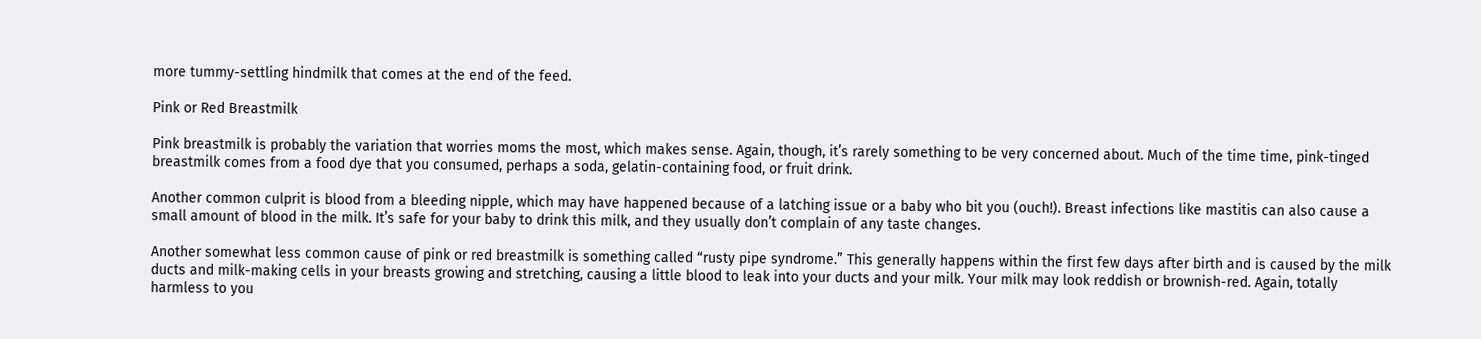more tummy-settling hindmilk that comes at the end of the feed.

Pink or Red Breastmilk

Pink breastmilk is probably the variation that worries moms the most, which makes sense. Again, though, it’s rarely something to be very concerned about. Much of the time time, pink-tinged breastmilk comes from a food dye that you consumed, perhaps a soda, gelatin-containing food, or fruit drink.

Another common culprit is blood from a bleeding nipple, which may have happened because of a latching issue or a baby who bit you (ouch!). Breast infections like mastitis can also cause a small amount of blood in the milk. It’s safe for your baby to drink this milk, and they usually don’t complain of any taste changes.

Another somewhat less common cause of pink or red breastmilk is something called “rusty pipe syndrome.” This generally happens within the first few days after birth and is caused by the milk ducts and milk-making cells in your breasts growing and stretching, causing a little blood to leak into your ducts and your milk. Your milk may look reddish or brownish-red. Again, totally harmless to you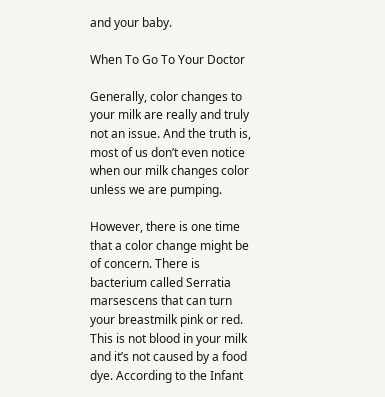and your baby.

When To Go To Your Doctor

Generally, color changes to your milk are really and truly not an issue. And the truth is, most of us don’t even notice when our milk changes color unless we are pumping.

However, there is one time that a color change might be of concern. There is bacterium called Serratia marsescens that can turn your breastmilk pink or red. This is not blood in your milk and it’s not caused by a food dye. According to the Infant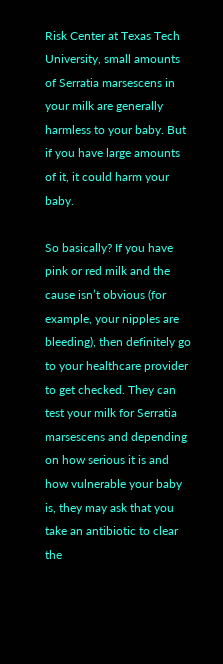Risk Center at Texas Tech University, small amounts of Serratia marsescens in your milk are generally harmless to your baby. But if you have large amounts of it, it could harm your baby.

So basically? If you have pink or red milk and the cause isn’t obvious (for example, your nipples are bleeding), then definitely go to your healthcare provider to get checked. They can test your milk for Serratia marsescens and depending on how serious it is and how vulnerable your baby is, they may ask that you take an antibiotic to clear the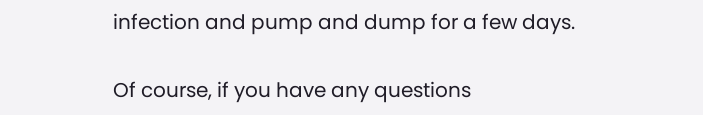infection and pump and dump for a few days.

Of course, if you have any questions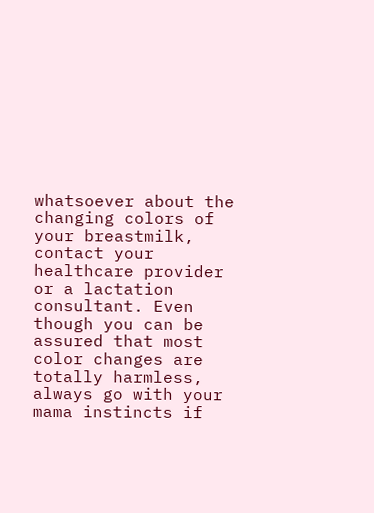whatsoever about the changing colors of your breastmilk, contact your healthcare provider or a lactation consultant. Even though you can be assured that most color changes are totally harmless, always go with your mama instincts if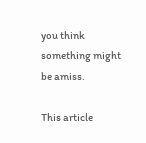you think something might be amiss.

This article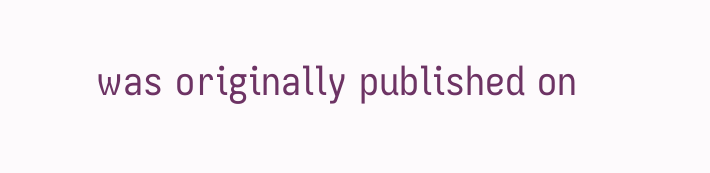was originally published on